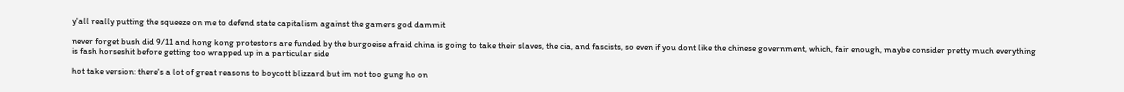y'all really putting the squeeze on me to defend state capitalism against the gamers god dammit

never forget bush did 9/11 and hong kong protestors are funded by the burgoeise afraid china is going to take their slaves, the cia, and fascists, so even if you dont like the chinese government, which, fair enough, maybe consider pretty much everything is fash horseshit before getting too wrapped up in a particular side

hot take version: there's a lot of great reasons to boycott blizzard but im not too gung ho on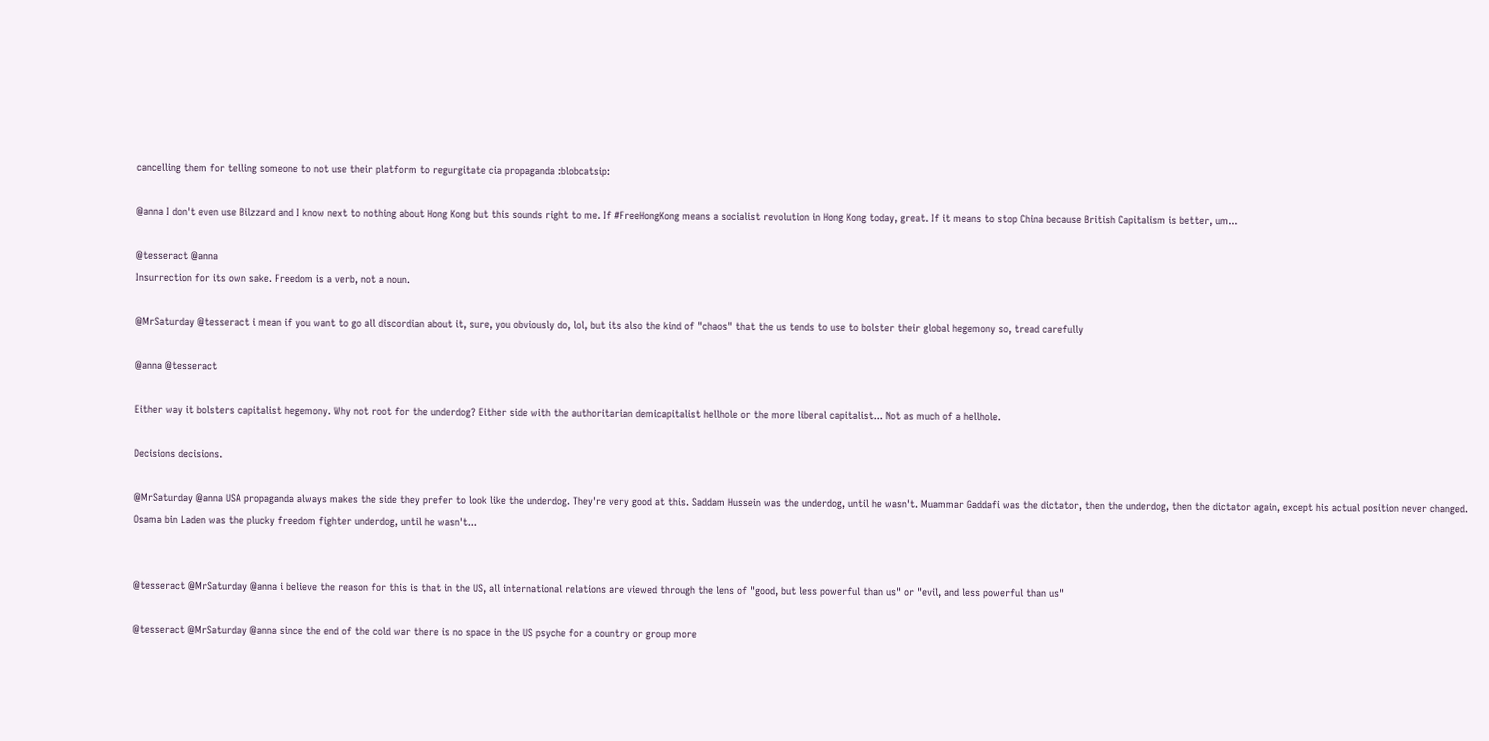cancelling them for telling someone to not use their platform to regurgitate cia propaganda :blobcatsip:

@anna I don't even use Bilzzard and I know next to nothing about Hong Kong but this sounds right to me. If #FreeHongKong means a socialist revolution in Hong Kong today, great. If it means to stop China because British Capitalism is better, um...

@tesseract @anna
Insurrection for its own sake. Freedom is a verb, not a noun.

@MrSaturday @tesseract i mean if you want to go all discordian about it, sure, you obviously do, lol, but its also the kind of "chaos" that the us tends to use to bolster their global hegemony so, tread carefully

@anna @tesseract

Either way it bolsters capitalist hegemony. Why not root for the underdog? Either side with the authoritarian demicapitalist hellhole or the more liberal capitalist... Not as much of a hellhole.

Decisions decisions.

@MrSaturday @anna USA propaganda always makes the side they prefer to look like the underdog. They're very good at this. Saddam Hussein was the underdog, until he wasn't. Muammar Gaddafi was the dictator, then the underdog, then the dictator again, except his actual position never changed. Osama bin Laden was the plucky freedom fighter underdog, until he wasn't...


@tesseract @MrSaturday @anna i believe the reason for this is that in the US, all international relations are viewed through the lens of "good, but less powerful than us" or "evil, and less powerful than us"

@tesseract @MrSaturday @anna since the end of the cold war there is no space in the US psyche for a country or group more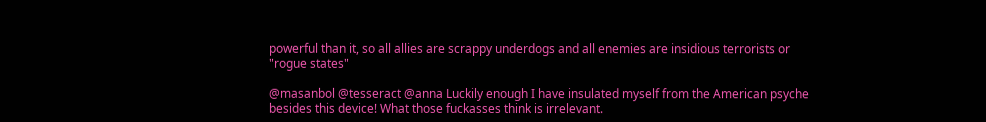powerful than it, so all allies are scrappy underdogs and all enemies are insidious terrorists or "rogue states"

@masanbol @tesseract @anna Luckily enough I have insulated myself from the American psyche besides this device! What those fuckasses think is irrelevant.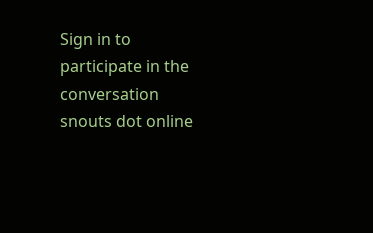Sign in to participate in the conversation
snouts dot online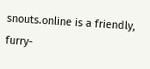snouts.online is a friendly, furry-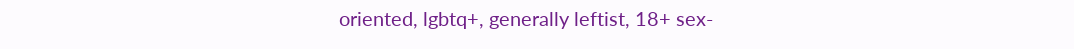oriented, lgbtq+, generally leftist, 18+ sex-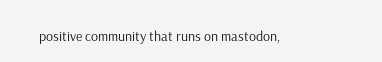positive community that runs on mastodon,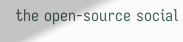the open-source social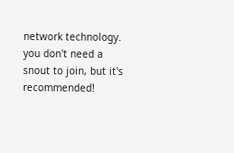network technology. you don't need a snout to join, but it's recommended!